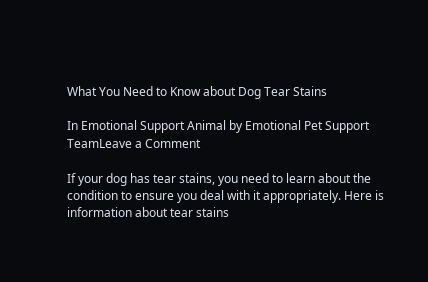What You Need to Know about Dog Tear Stains

In Emotional Support Animal by Emotional Pet Support TeamLeave a Comment

If your dog has tear stains, you need to learn about the condition to ensure you deal with it appropriately. Here is information about tear stains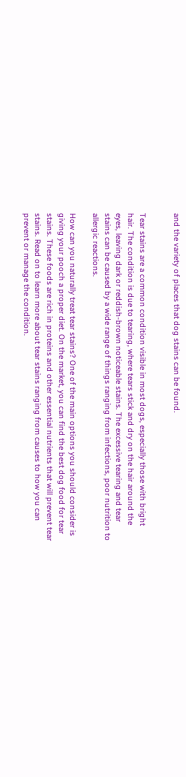and the variety of places that dog stains can be found.


Tear stains are a common condition visible in most dogs, especially those with bright hair. The condition is due to tearing, where tears stick and dry on the hair around the eyes, leaving dark or reddish-brown noticeable stains. The excessive tearing and tear stains can be caused by a wide range of things ranging from infections, poor nutrition to allergic reactions.

How can you naturally treat tear stains? One of the main options you should consider is giving your pooch a proper diet. On the market, you can find the best dog food for tear stains. These foods are rich in proteins and other essential nutrients that will prevent tear stains. Read on to learn more about tear stains ranging from causes to how you can prevent or manage the condition.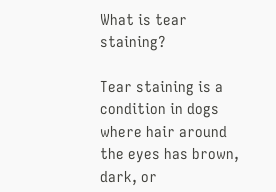What is tear staining?

Tear staining is a condition in dogs where hair around the eyes has brown, dark, or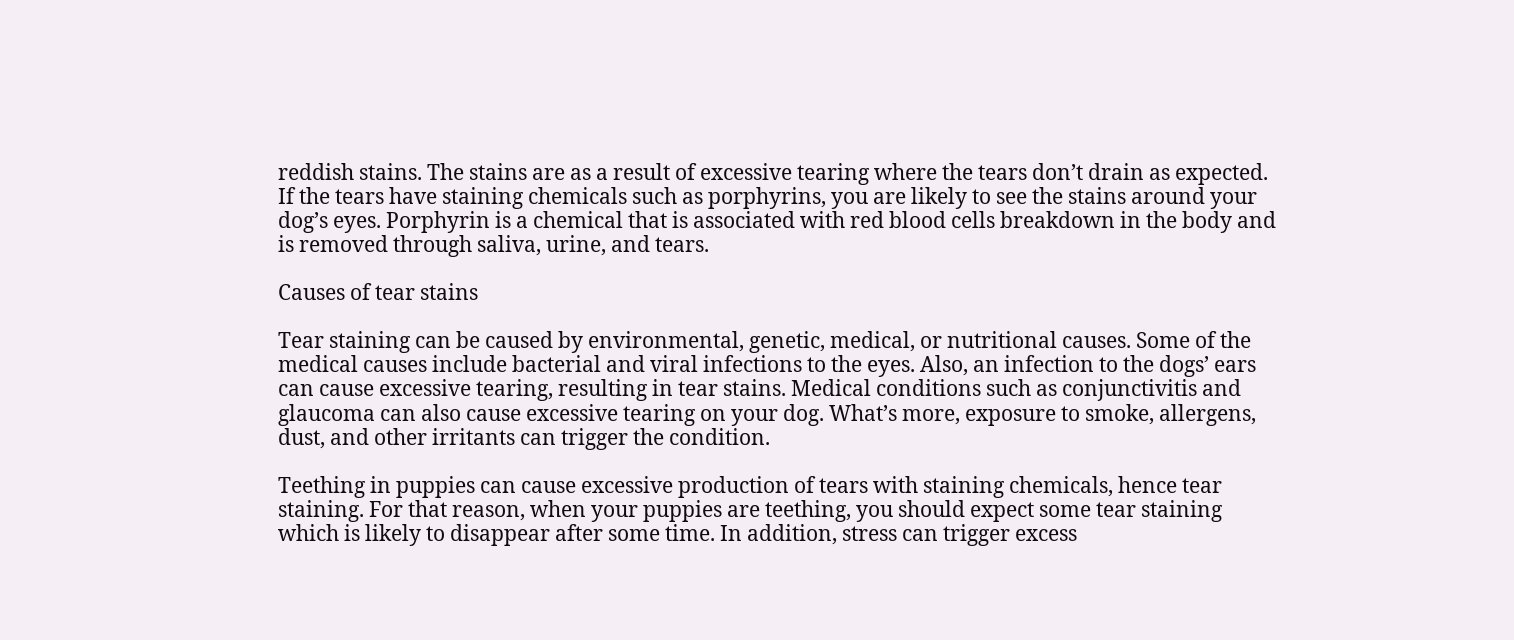reddish stains. The stains are as a result of excessive tearing where the tears don’t drain as expected. If the tears have staining chemicals such as porphyrins, you are likely to see the stains around your dog’s eyes. Porphyrin is a chemical that is associated with red blood cells breakdown in the body and is removed through saliva, urine, and tears.

Causes of tear stains

Tear staining can be caused by environmental, genetic, medical, or nutritional causes. Some of the medical causes include bacterial and viral infections to the eyes. Also, an infection to the dogs’ ears can cause excessive tearing, resulting in tear stains. Medical conditions such as conjunctivitis and glaucoma can also cause excessive tearing on your dog. What’s more, exposure to smoke, allergens, dust, and other irritants can trigger the condition.

Teething in puppies can cause excessive production of tears with staining chemicals, hence tear staining. For that reason, when your puppies are teething, you should expect some tear staining which is likely to disappear after some time. In addition, stress can trigger excess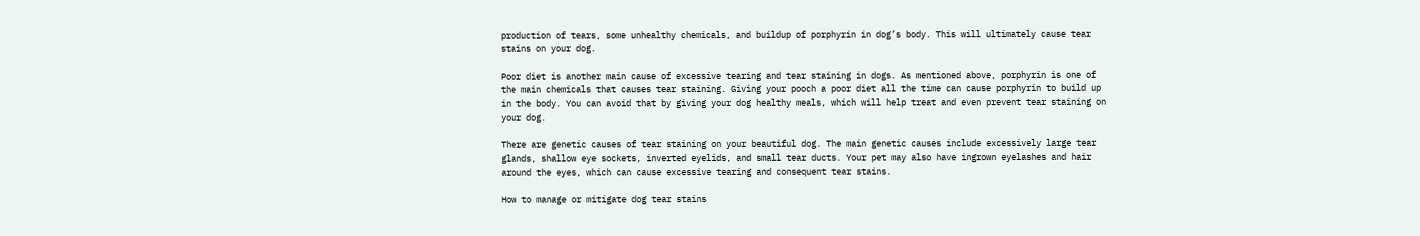production of tears, some unhealthy chemicals, and buildup of porphyrin in dog’s body. This will ultimately cause tear stains on your dog.

Poor diet is another main cause of excessive tearing and tear staining in dogs. As mentioned above, porphyrin is one of the main chemicals that causes tear staining. Giving your pooch a poor diet all the time can cause porphyrin to build up in the body. You can avoid that by giving your dog healthy meals, which will help treat and even prevent tear staining on your dog.

There are genetic causes of tear staining on your beautiful dog. The main genetic causes include excessively large tear glands, shallow eye sockets, inverted eyelids, and small tear ducts. Your pet may also have ingrown eyelashes and hair around the eyes, which can cause excessive tearing and consequent tear stains.

How to manage or mitigate dog tear stains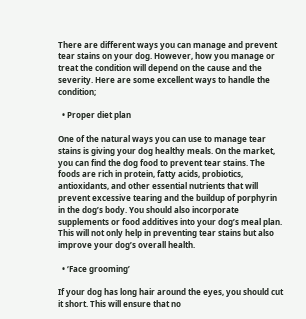There are different ways you can manage and prevent tear stains on your dog. However, how you manage or treat the condition will depend on the cause and the severity. Here are some excellent ways to handle the condition;

  • Proper diet plan

One of the natural ways you can use to manage tear stains is giving your dog healthy meals. On the market, you can find the dog food to prevent tear stains. The foods are rich in protein, fatty acids, probiotics, antioxidants, and other essential nutrients that will prevent excessive tearing and the buildup of porphyrin in the dog’s body. You should also incorporate supplements or food additives into your dog’s meal plan. This will not only help in preventing tear stains but also improve your dog’s overall health.

  • ‘Face grooming’

If your dog has long hair around the eyes, you should cut it short. This will ensure that no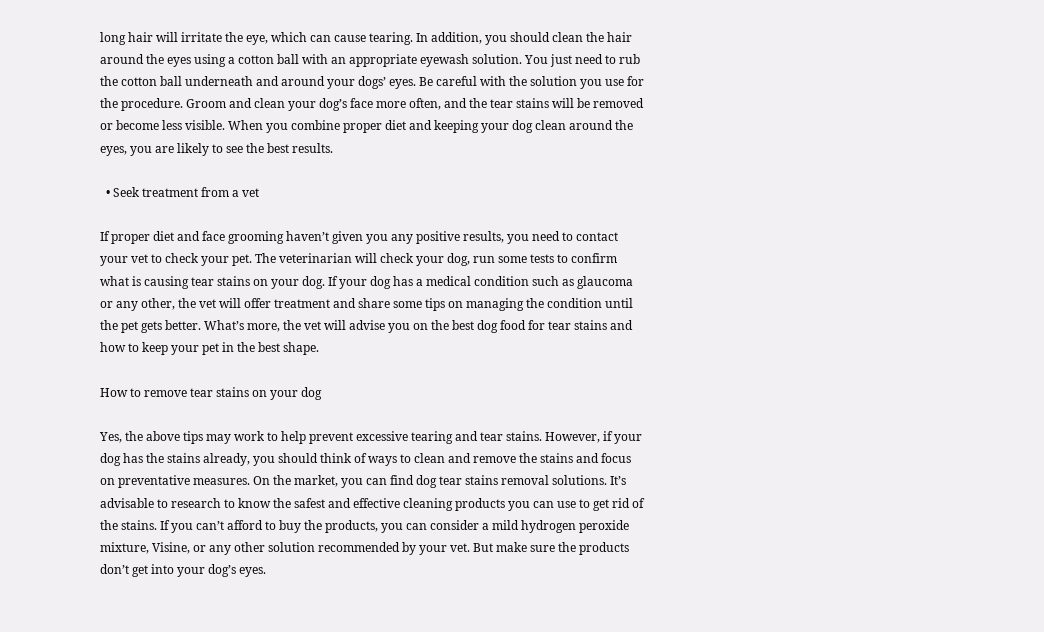long hair will irritate the eye, which can cause tearing. In addition, you should clean the hair around the eyes using a cotton ball with an appropriate eyewash solution. You just need to rub the cotton ball underneath and around your dogs’ eyes. Be careful with the solution you use for the procedure. Groom and clean your dog’s face more often, and the tear stains will be removed or become less visible. When you combine proper diet and keeping your dog clean around the eyes, you are likely to see the best results.

  • Seek treatment from a vet

If proper diet and face grooming haven’t given you any positive results, you need to contact your vet to check your pet. The veterinarian will check your dog, run some tests to confirm what is causing tear stains on your dog. If your dog has a medical condition such as glaucoma or any other, the vet will offer treatment and share some tips on managing the condition until the pet gets better. What’s more, the vet will advise you on the best dog food for tear stains and how to keep your pet in the best shape.

How to remove tear stains on your dog

Yes, the above tips may work to help prevent excessive tearing and tear stains. However, if your dog has the stains already, you should think of ways to clean and remove the stains and focus on preventative measures. On the market, you can find dog tear stains removal solutions. It’s advisable to research to know the safest and effective cleaning products you can use to get rid of the stains. If you can’t afford to buy the products, you can consider a mild hydrogen peroxide mixture, Visine, or any other solution recommended by your vet. But make sure the products don’t get into your dog’s eyes.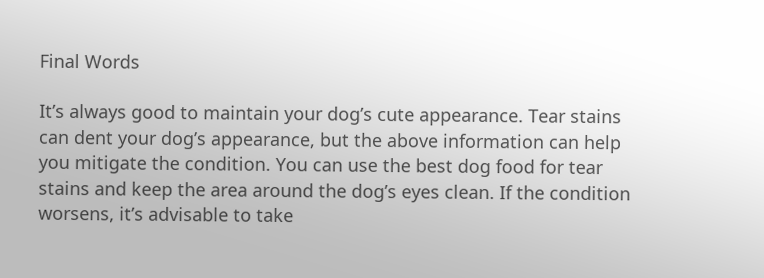Final Words

It’s always good to maintain your dog’s cute appearance. Tear stains can dent your dog’s appearance, but the above information can help you mitigate the condition. You can use the best dog food for tear stains and keep the area around the dog’s eyes clean. If the condition worsens, it’s advisable to take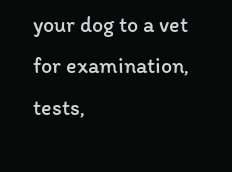your dog to a vet for examination, tests,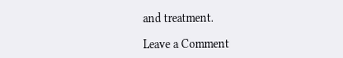and treatment.

Leave a Comment